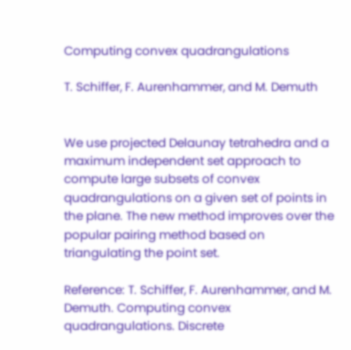Computing convex quadrangulations

T. Schiffer, F. Aurenhammer, and M. Demuth


We use projected Delaunay tetrahedra and a maximum independent set approach to compute large subsets of convex quadrangulations on a given set of points in the plane. The new method improves over the popular pairing method based on triangulating the point set.

Reference: T. Schiffer, F. Aurenhammer, and M. Demuth. Computing convex quadrangulations. Discrete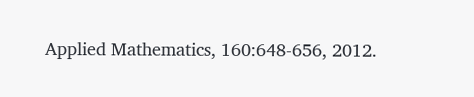Applied Mathematics, 160:648-656, 2012.